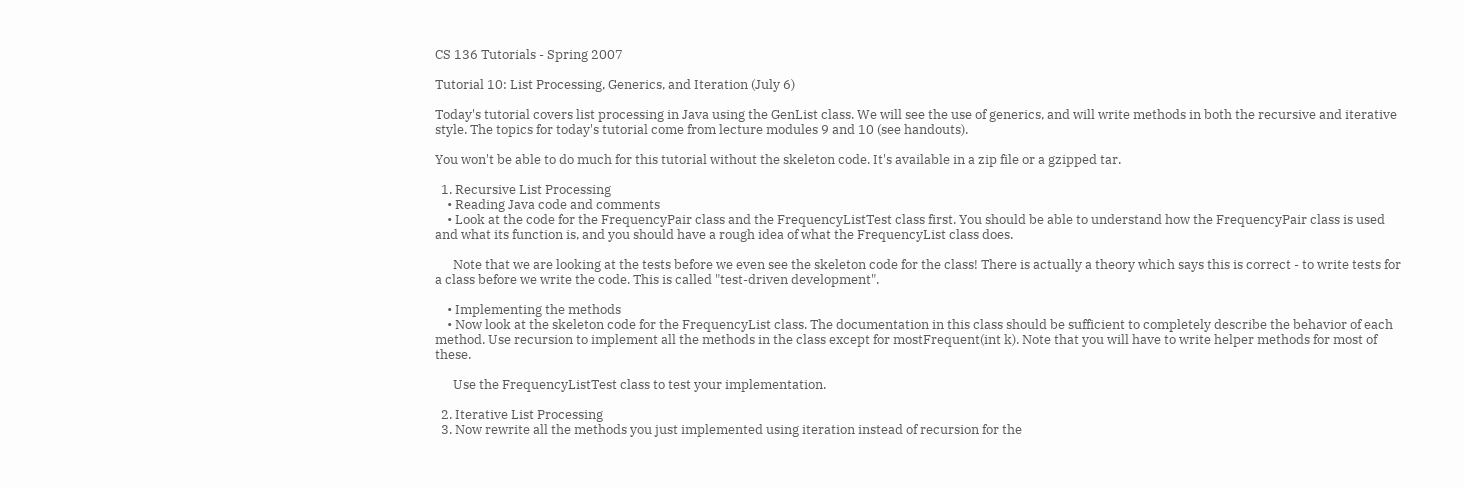CS 136 Tutorials - Spring 2007

Tutorial 10: List Processing, Generics, and Iteration (July 6)

Today's tutorial covers list processing in Java using the GenList class. We will see the use of generics, and will write methods in both the recursive and iterative style. The topics for today's tutorial come from lecture modules 9 and 10 (see handouts).

You won't be able to do much for this tutorial without the skeleton code. It's available in a zip file or a gzipped tar.

  1. Recursive List Processing
    • Reading Java code and comments
    • Look at the code for the FrequencyPair class and the FrequencyListTest class first. You should be able to understand how the FrequencyPair class is used and what its function is, and you should have a rough idea of what the FrequencyList class does.

      Note that we are looking at the tests before we even see the skeleton code for the class! There is actually a theory which says this is correct - to write tests for a class before we write the code. This is called "test-driven development".

    • Implementing the methods
    • Now look at the skeleton code for the FrequencyList class. The documentation in this class should be sufficient to completely describe the behavior of each method. Use recursion to implement all the methods in the class except for mostFrequent(int k). Note that you will have to write helper methods for most of these.

      Use the FrequencyListTest class to test your implementation.

  2. Iterative List Processing
  3. Now rewrite all the methods you just implemented using iteration instead of recursion for the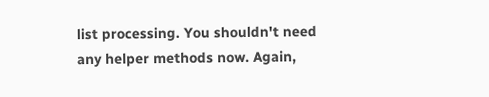list processing. You shouldn't need any helper methods now. Again,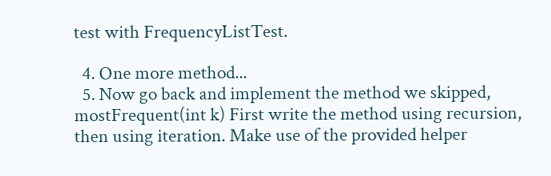test with FrequencyListTest.

  4. One more method...
  5. Now go back and implement the method we skipped, mostFrequent(int k) First write the method using recursion, then using iteration. Make use of the provided helper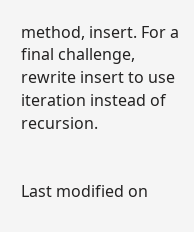method, insert. For a final challenge, rewrite insert to use iteration instead of recursion.


Last modified on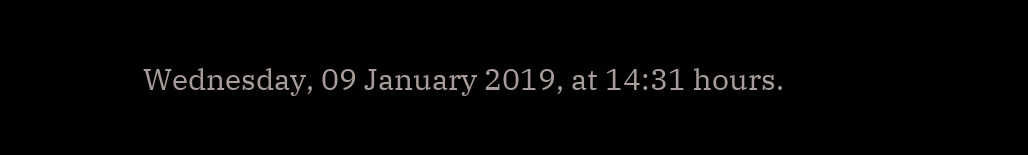Wednesday, 09 January 2019, at 14:31 hours.